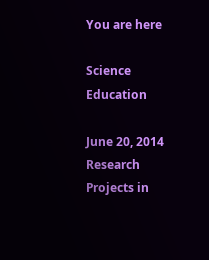You are here

Science Education

June 20, 2014
Research Projects in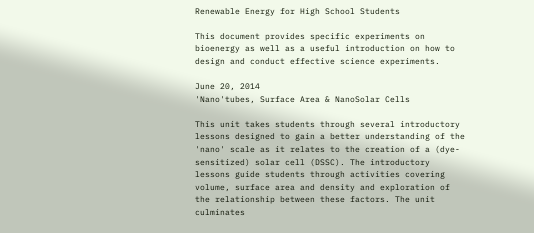Renewable Energy for High School Students

This document provides specific experiments on bioenergy as well as a useful introduction on how to design and conduct effective science experiments.

June 20, 2014
'Nano'tubes, Surface Area & NanoSolar Cells

This unit takes students through several introductory lessons designed to gain a better understanding of the 'nano' scale as it relates to the creation of a (dye-sensitized) solar cell (DSSC). The introductory lessons guide students through activities covering volume, surface area and density and exploration of the relationship between these factors. The unit culminates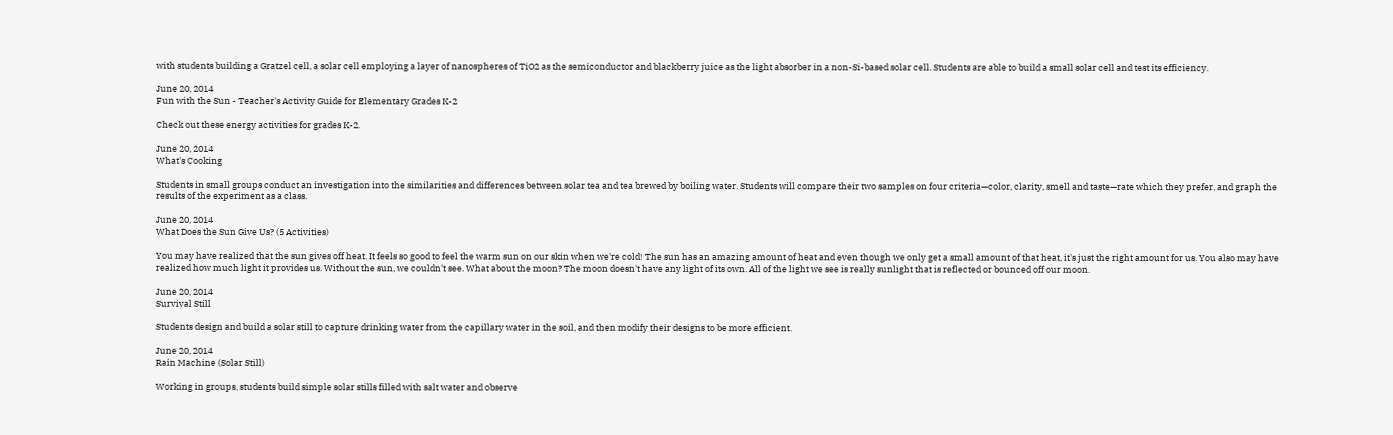with students building a Gratzel cell, a solar cell employing a layer of nanospheres of TiO2 as the semiconductor and blackberry juice as the light absorber in a non-Si-based solar cell. Students are able to build a small solar cell and test its efficiency.

June 20, 2014
Fun with the Sun - Teacher's Activity Guide for Elementary Grades K-2

Check out these energy activities for grades K-2.

June 20, 2014
What's Cooking

Students in small groups conduct an investigation into the similarities and differences between solar tea and tea brewed by boiling water. Students will compare their two samples on four criteria—color, clarity, smell and taste—rate which they prefer, and graph the results of the experiment as a class.

June 20, 2014
What Does the Sun Give Us? (5 Activities)

You may have realized that the sun gives off heat. It feels so good to feel the warm sun on our skin when we're cold! The sun has an amazing amount of heat and even though we only get a small amount of that heat, it's just the right amount for us. You also may have realized how much light it provides us. Without the sun, we couldn't see. What about the moon? The moon doesn't have any light of its own. All of the light we see is really sunlight that is reflected or bounced off our moon.

June 20, 2014
Survival Still

Students design and build a solar still to capture drinking water from the capillary water in the soil, and then modify their designs to be more efficient.

June 20, 2014
Rain Machine (Solar Still)

Working in groups, students build simple solar stills filled with salt water and observe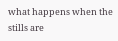what happens when the stills are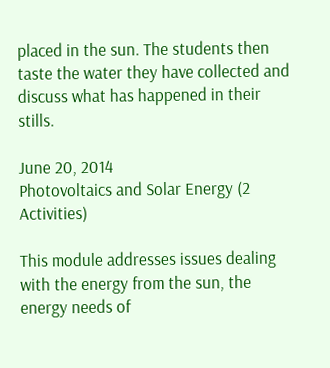placed in the sun. The students then taste the water they have collected and discuss what has happened in their stills.

June 20, 2014
Photovoltaics and Solar Energy (2 Activities)

This module addresses issues dealing with the energy from the sun, the energy needs of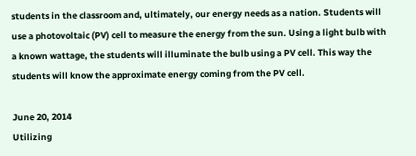students in the classroom and, ultimately, our energy needs as a nation. Students will use a photovoltaic (PV) cell to measure the energy from the sun. Using a light bulb with a known wattage, the students will illuminate the bulb using a PV cell. This way the students will know the approximate energy coming from the PV cell.

June 20, 2014
Utilizing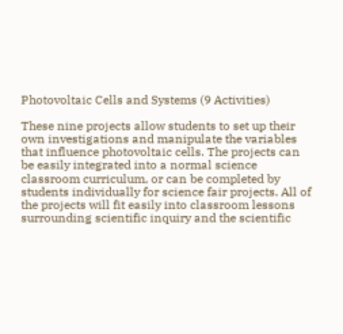Photovoltaic Cells and Systems (9 Activities)

These nine projects allow students to set up their own investigations and manipulate the variables that influence photovoltaic cells. The projects can be easily integrated into a normal science classroom curriculum, or can be completed by students individually for science fair projects. All of the projects will fit easily into classroom lessons surrounding scientific inquiry and the scientific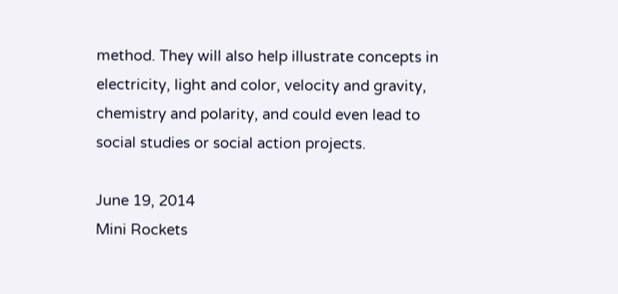method. They will also help illustrate concepts in electricity, light and color, velocity and gravity, chemistry and polarity, and could even lead to social studies or social action projects.

June 19, 2014
Mini Rockets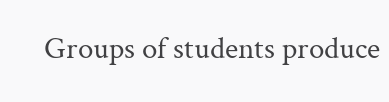Groups of students produce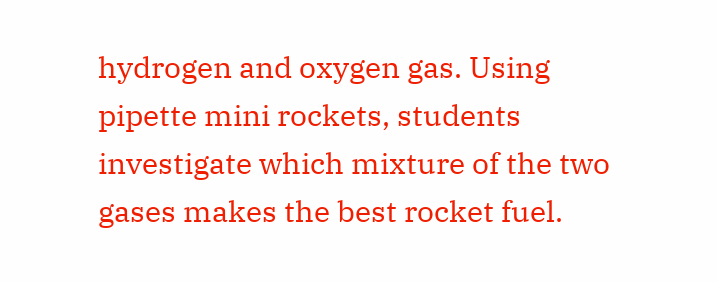hydrogen and oxygen gas. Using pipette mini rockets, students investigate which mixture of the two gases makes the best rocket fuel.